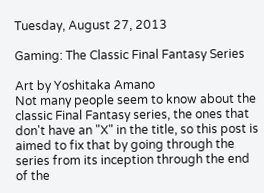Tuesday, August 27, 2013

Gaming: The Classic Final Fantasy Series

Art by Yoshitaka Amano
Not many people seem to know about the classic Final Fantasy series, the ones that don't have an "X" in the title, so this post is aimed to fix that by going through the series from its inception through the end of the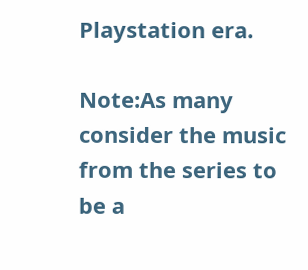Playstation era.

Note:As many consider the music from the series to be a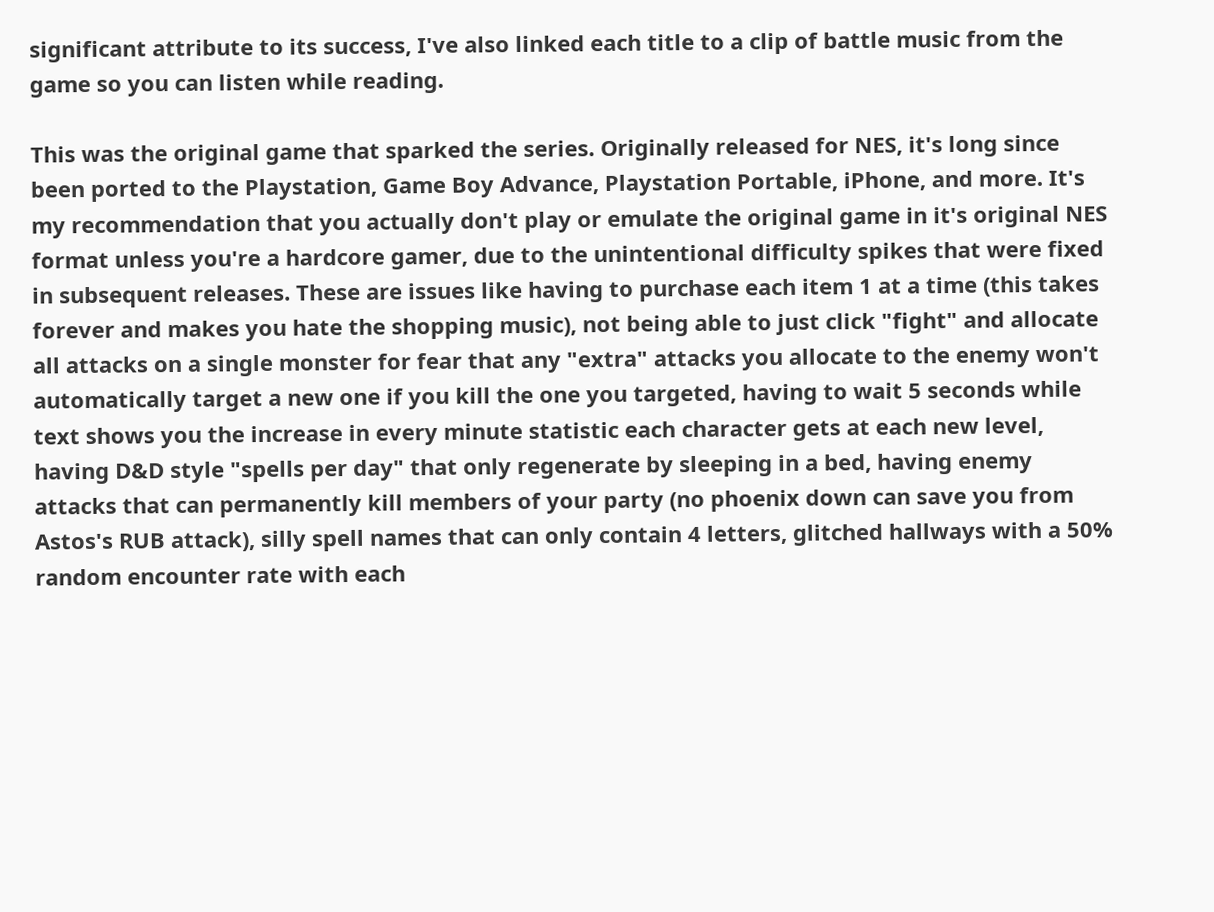significant attribute to its success, I've also linked each title to a clip of battle music from the game so you can listen while reading.

This was the original game that sparked the series. Originally released for NES, it's long since been ported to the Playstation, Game Boy Advance, Playstation Portable, iPhone, and more. It's my recommendation that you actually don't play or emulate the original game in it's original NES format unless you're a hardcore gamer, due to the unintentional difficulty spikes that were fixed in subsequent releases. These are issues like having to purchase each item 1 at a time (this takes forever and makes you hate the shopping music), not being able to just click "fight" and allocate all attacks on a single monster for fear that any "extra" attacks you allocate to the enemy won't automatically target a new one if you kill the one you targeted, having to wait 5 seconds while text shows you the increase in every minute statistic each character gets at each new level, having D&D style "spells per day" that only regenerate by sleeping in a bed, having enemy attacks that can permanently kill members of your party (no phoenix down can save you from Astos's RUB attack), silly spell names that can only contain 4 letters, glitched hallways with a 50% random encounter rate with each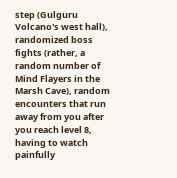step (Gulguru Volcano's west hall), randomized boss fights (rather, a random number of Mind Flayers in the Marsh Cave), random encounters that run away from you after you reach level 8, having to watch painfully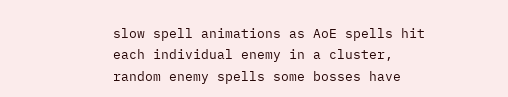slow spell animations as AoE spells hit each individual enemy in a cluster, random enemy spells some bosses have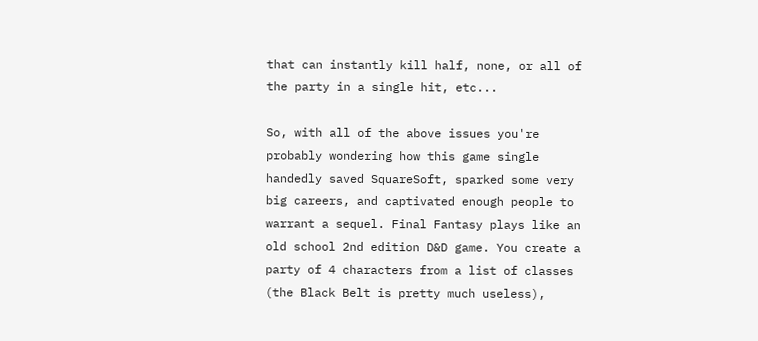that can instantly kill half, none, or all of the party in a single hit, etc...

So, with all of the above issues you're probably wondering how this game single handedly saved SquareSoft, sparked some very big careers, and captivated enough people to warrant a sequel. Final Fantasy plays like an old school 2nd edition D&D game. You create a party of 4 characters from a list of classes (the Black Belt is pretty much useless),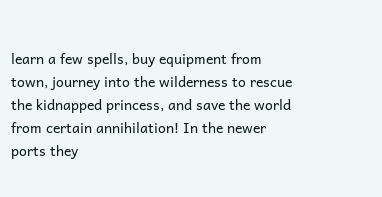learn a few spells, buy equipment from town, journey into the wilderness to rescue the kidnapped princess, and save the world from certain annihilation! In the newer ports they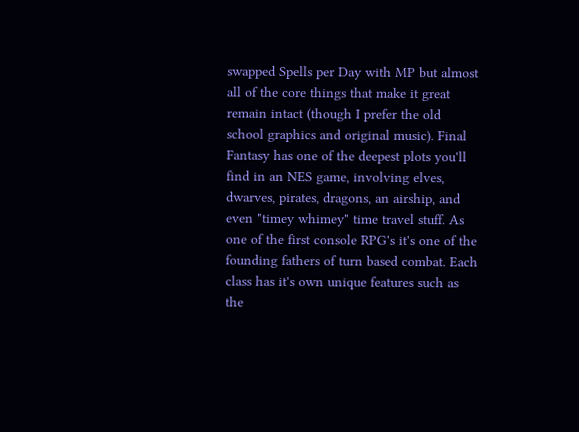swapped Spells per Day with MP but almost all of the core things that make it great remain intact (though I prefer the old school graphics and original music). Final Fantasy has one of the deepest plots you'll find in an NES game, involving elves, dwarves, pirates, dragons, an airship, and even "timey whimey" time travel stuff. As one of the first console RPG's it's one of the founding fathers of turn based combat. Each class has it's own unique features such as the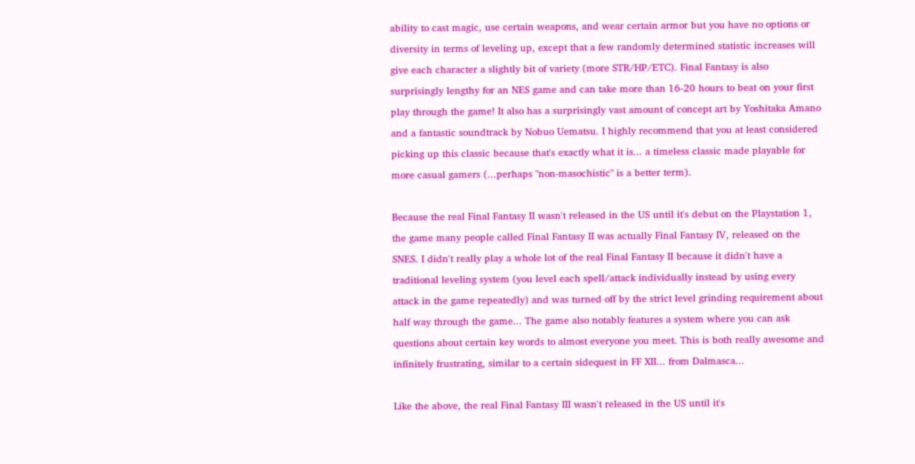ability to cast magic, use certain weapons, and wear certain armor but you have no options or diversity in terms of leveling up, except that a few randomly determined statistic increases will give each character a slightly bit of variety (more STR/HP/ETC). Final Fantasy is also surprisingly lengthy for an NES game and can take more than 16-20 hours to beat on your first play through the game! It also has a surprisingly vast amount of concept art by Yoshitaka Amano and a fantastic soundtrack by Nobuo Uematsu. I highly recommend that you at least considered picking up this classic because that's exactly what it is... a timeless classic made playable for more casual gamers (...perhaps "non-masochistic" is a better term).

Because the real Final Fantasy II wasn't released in the US until it's debut on the Playstation 1, the game many people called Final Fantasy II was actually Final Fantasy IV, released on the SNES. I didn't really play a whole lot of the real Final Fantasy II because it didn't have a traditional leveling system (you level each spell/attack individually instead by using every attack in the game repeatedly) and was turned off by the strict level grinding requirement about half way through the game... The game also notably features a system where you can ask questions about certain key words to almost everyone you meet. This is both really awesome and infinitely frustrating, similar to a certain sidequest in FF XII... from Dalmasca...

Like the above, the real Final Fantasy III wasn't released in the US until it's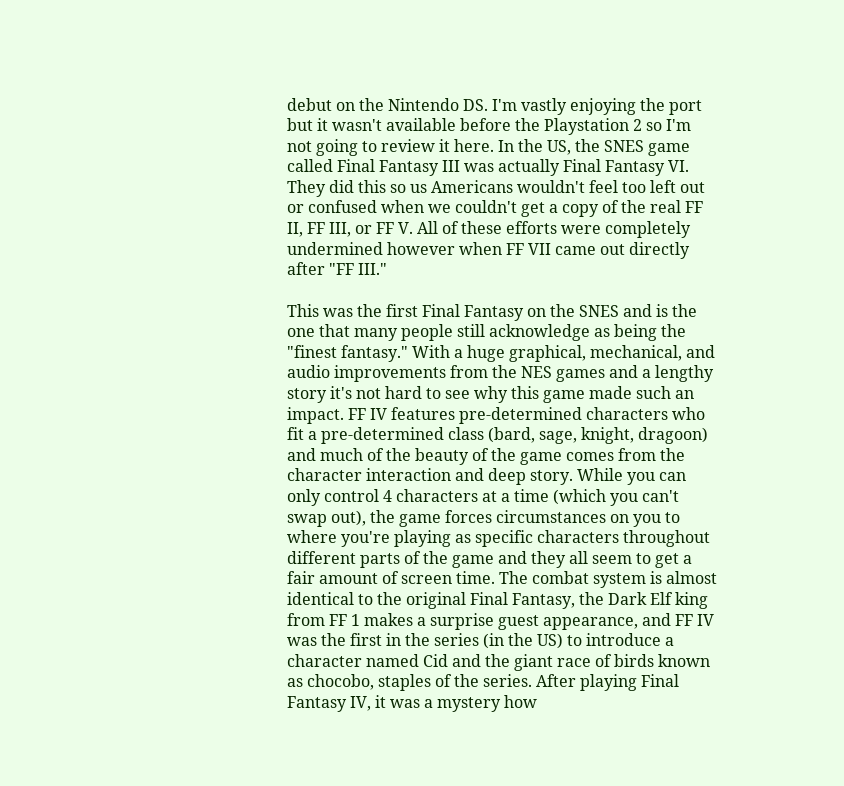debut on the Nintendo DS. I'm vastly enjoying the port but it wasn't available before the Playstation 2 so I'm not going to review it here. In the US, the SNES game called Final Fantasy III was actually Final Fantasy VI. They did this so us Americans wouldn't feel too left out or confused when we couldn't get a copy of the real FF II, FF III, or FF V. All of these efforts were completely undermined however when FF VII came out directly after "FF III."

This was the first Final Fantasy on the SNES and is the one that many people still acknowledge as being the "finest fantasy." With a huge graphical, mechanical, and audio improvements from the NES games and a lengthy story it's not hard to see why this game made such an impact. FF IV features pre-determined characters who fit a pre-determined class (bard, sage, knight, dragoon) and much of the beauty of the game comes from the character interaction and deep story. While you can only control 4 characters at a time (which you can't swap out), the game forces circumstances on you to where you're playing as specific characters throughout different parts of the game and they all seem to get a fair amount of screen time. The combat system is almost identical to the original Final Fantasy, the Dark Elf king from FF 1 makes a surprise guest appearance, and FF IV was the first in the series (in the US) to introduce a character named Cid and the giant race of birds known as chocobo, staples of the series. After playing Final Fantasy IV, it was a mystery how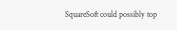SquareSoft could possibly top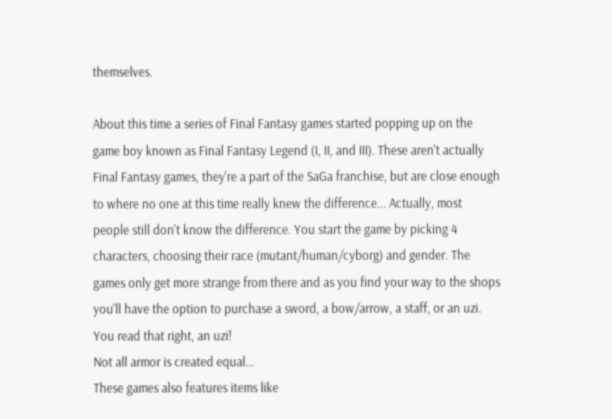themselves.

About this time a series of Final Fantasy games started popping up on the game boy known as Final Fantasy Legend (I, II, and III). These aren't actually Final Fantasy games, they're a part of the SaGa franchise, but are close enough to where no one at this time really knew the difference... Actually, most people still don't know the difference. You start the game by picking 4 characters, choosing their race (mutant/human/cyborg) and gender. The games only get more strange from there and as you find your way to the shops you'll have the option to purchase a sword, a bow/arrow, a staff, or an uzi. You read that right, an uzi!
Not all armor is created equal...
These games also features items like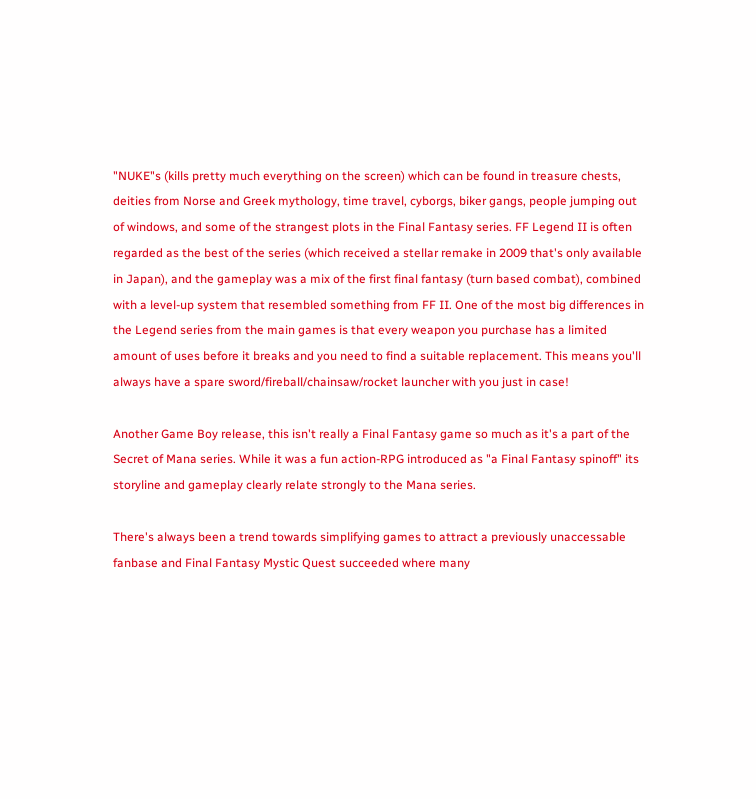"NUKE"s (kills pretty much everything on the screen) which can be found in treasure chests, deities from Norse and Greek mythology, time travel, cyborgs, biker gangs, people jumping out of windows, and some of the strangest plots in the Final Fantasy series. FF Legend II is often regarded as the best of the series (which received a stellar remake in 2009 that's only available in Japan), and the gameplay was a mix of the first final fantasy (turn based combat), combined with a level-up system that resembled something from FF II. One of the most big differences in the Legend series from the main games is that every weapon you purchase has a limited amount of uses before it breaks and you need to find a suitable replacement. This means you'll always have a spare sword/fireball/chainsaw/rocket launcher with you just in case!

Another Game Boy release, this isn't really a Final Fantasy game so much as it's a part of the Secret of Mana series. While it was a fun action-RPG introduced as "a Final Fantasy spinoff" its storyline and gameplay clearly relate strongly to the Mana series.

There's always been a trend towards simplifying games to attract a previously unaccessable fanbase and Final Fantasy Mystic Quest succeeded where many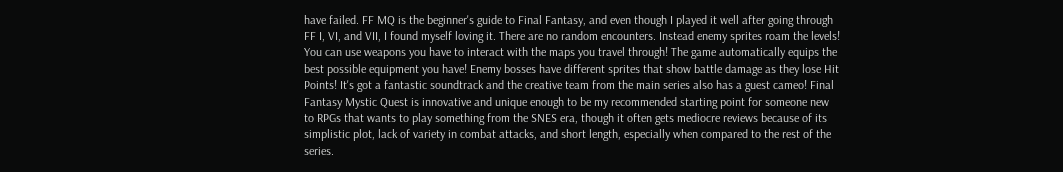have failed. FF MQ is the beginner's guide to Final Fantasy, and even though I played it well after going through FF I, VI, and VII, I found myself loving it. There are no random encounters. Instead enemy sprites roam the levels! You can use weapons you have to interact with the maps you travel through! The game automatically equips the best possible equipment you have! Enemy bosses have different sprites that show battle damage as they lose Hit Points! It's got a fantastic soundtrack and the creative team from the main series also has a guest cameo! Final Fantasy Mystic Quest is innovative and unique enough to be my recommended starting point for someone new to RPGs that wants to play something from the SNES era, though it often gets mediocre reviews because of its simplistic plot, lack of variety in combat attacks, and short length, especially when compared to the rest of the series.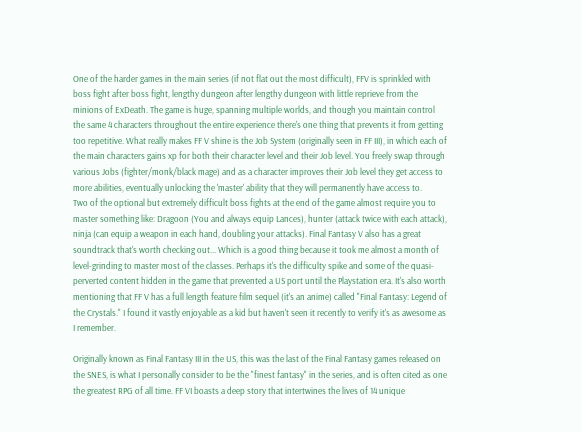One of the harder games in the main series (if not flat out the most difficult), FFV is sprinkled with boss fight after boss fight, lengthy dungeon after lengthy dungeon with little reprieve from the minions of ExDeath. The game is huge, spanning multiple worlds, and though you maintain control the same 4 characters throughout the entire experience there's one thing that prevents it from getting too repetitive. What really makes FF V shine is the Job System (originally seen in FF III), in which each of the main characters gains xp for both their character level and their Job level. You freely swap through various Jobs (fighter/monk/black mage) and as a character improves their Job level they get access to more abilities, eventually unlocking the 'master' ability that they will permanently have access to.
Two of the optional but extremely difficult boss fights at the end of the game almost require you to master something like: Dragoon (You and always equip Lances), hunter (attack twice with each attack), ninja (can equip a weapon in each hand, doubling your attacks). Final Fantasy V also has a great soundtrack that's worth checking out... Which is a good thing because it took me almost a month of level-grinding to master most of the classes. Perhaps it's the difficulty spike and some of the quasi-perverted content hidden in the game that prevented a US port until the Playstation era. It's also worth mentioning that FF V has a full length feature film sequel (it's an anime) called "Final Fantasy: Legend of the Crystals." I found it vastly enjoyable as a kid but haven't seen it recently to verify it's as awesome as I remember.

Originally known as Final Fantasy III in the US, this was the last of the Final Fantasy games released on the SNES, is what I personally consider to be the "finest fantasy" in the series, and is often cited as one the greatest RPG of all time. FF VI boasts a deep story that intertwines the lives of 14 unique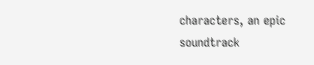characters, an epic soundtrack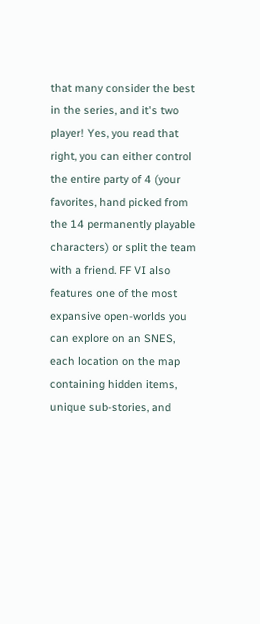that many consider the best in the series, and it's two player! Yes, you read that right, you can either control the entire party of 4 (your favorites, hand picked from the 14 permanently playable characters) or split the team with a friend. FF VI also features one of the most expansive open-worlds you can explore on an SNES, each location on the map containing hidden items, unique sub-stories, and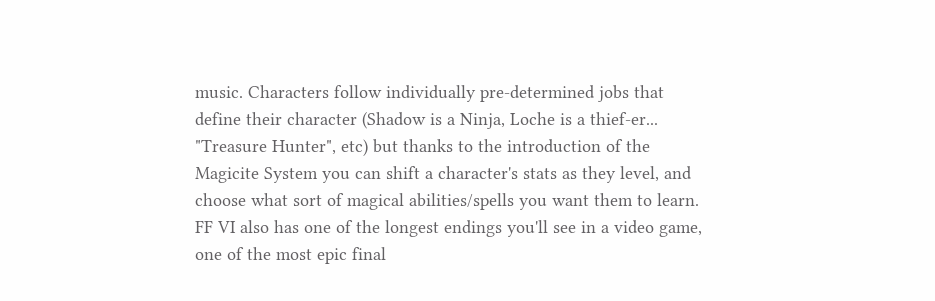music. Characters follow individually pre-determined jobs that define their character (Shadow is a Ninja, Loche is a thief-er... "Treasure Hunter", etc) but thanks to the introduction of the Magicite System you can shift a character's stats as they level, and choose what sort of magical abilities/spells you want them to learn. FF VI also has one of the longest endings you'll see in a video game, one of the most epic final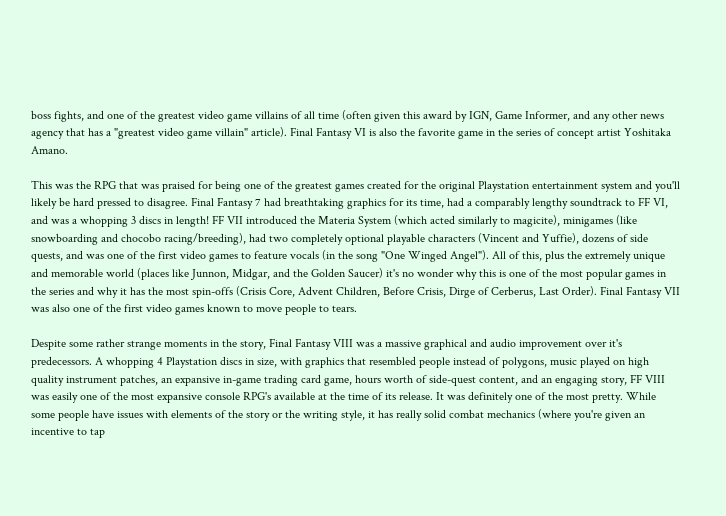boss fights, and one of the greatest video game villains of all time (often given this award by IGN, Game Informer, and any other news agency that has a "greatest video game villain" article). Final Fantasy VI is also the favorite game in the series of concept artist Yoshitaka Amano.

This was the RPG that was praised for being one of the greatest games created for the original Playstation entertainment system and you'll likely be hard pressed to disagree. Final Fantasy 7 had breathtaking graphics for its time, had a comparably lengthy soundtrack to FF VI, and was a whopping 3 discs in length! FF VII introduced the Materia System (which acted similarly to magicite), minigames (like snowboarding and chocobo racing/breeding), had two completely optional playable characters (Vincent and Yuffie), dozens of side quests, and was one of the first video games to feature vocals (in the song "One Winged Angel"). All of this, plus the extremely unique and memorable world (places like Junnon, Midgar, and the Golden Saucer) it's no wonder why this is one of the most popular games in the series and why it has the most spin-offs (Crisis Core, Advent Children, Before Crisis, Dirge of Cerberus, Last Order). Final Fantasy VII was also one of the first video games known to move people to tears.

Despite some rather strange moments in the story, Final Fantasy VIII was a massive graphical and audio improvement over it's predecessors. A whopping 4 Playstation discs in size, with graphics that resembled people instead of polygons, music played on high quality instrument patches, an expansive in-game trading card game, hours worth of side-quest content, and an engaging story, FF VIII was easily one of the most expansive console RPG's available at the time of its release. It was definitely one of the most pretty. While some people have issues with elements of the story or the writing style, it has really solid combat mechanics (where you're given an incentive to tap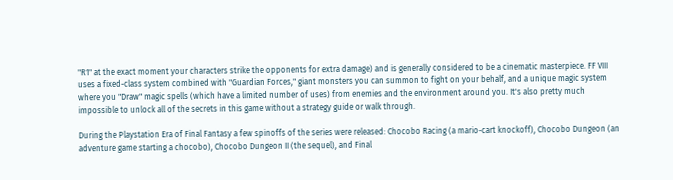"R1" at the exact moment your characters strike the opponents for extra damage) and is generally considered to be a cinematic masterpiece. FF VIII uses a fixed-class system combined with "Guardian Forces," giant monsters you can summon to fight on your behalf, and a unique magic system where you "Draw" magic spells (which have a limited number of uses) from enemies and the environment around you. It's also pretty much impossible to unlock all of the secrets in this game without a strategy guide or walk through.

During the Playstation Era of Final Fantasy a few spinoffs of the series were released: Chocobo Racing (a mario-cart knockoff), Chocobo Dungeon (an adventure game starting a chocobo), Chocobo Dungeon II (the sequel), and Final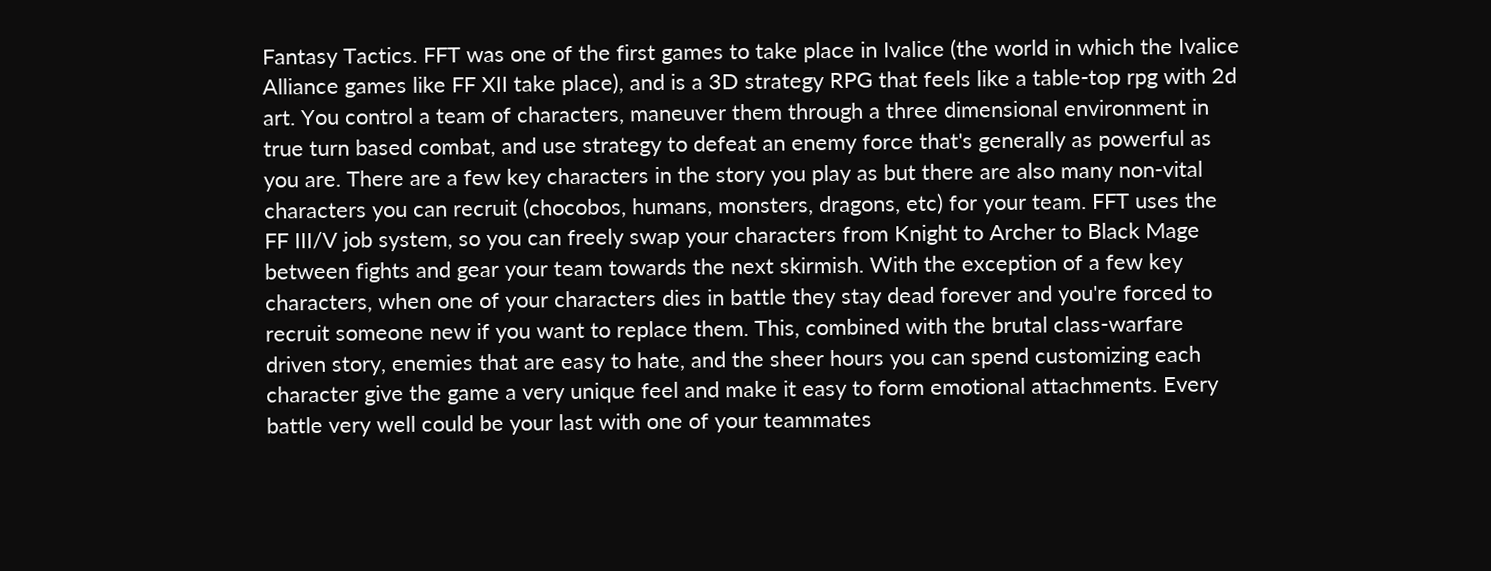Fantasy Tactics. FFT was one of the first games to take place in Ivalice (the world in which the Ivalice Alliance games like FF XII take place), and is a 3D strategy RPG that feels like a table-top rpg with 2d art. You control a team of characters, maneuver them through a three dimensional environment in true turn based combat, and use strategy to defeat an enemy force that's generally as powerful as you are. There are a few key characters in the story you play as but there are also many non-vital characters you can recruit (chocobos, humans, monsters, dragons, etc) for your team. FFT uses the FF III/V job system, so you can freely swap your characters from Knight to Archer to Black Mage between fights and gear your team towards the next skirmish. With the exception of a few key characters, when one of your characters dies in battle they stay dead forever and you're forced to recruit someone new if you want to replace them. This, combined with the brutal class-warfare driven story, enemies that are easy to hate, and the sheer hours you can spend customizing each character give the game a very unique feel and make it easy to form emotional attachments. Every battle very well could be your last with one of your teammates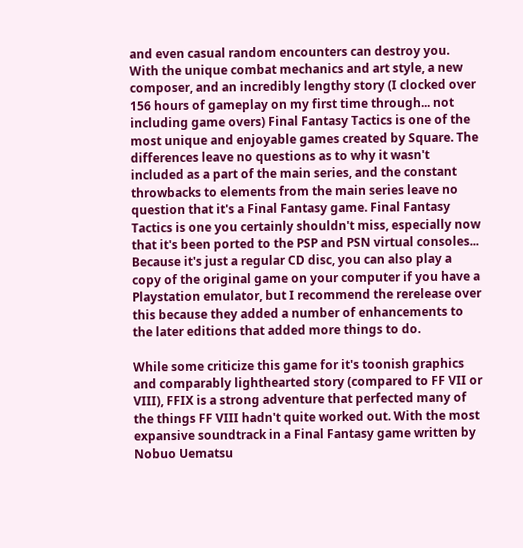and even casual random encounters can destroy you. With the unique combat mechanics and art style, a new composer, and an incredibly lengthy story (I clocked over 156 hours of gameplay on my first time through... not including game overs) Final Fantasy Tactics is one of the most unique and enjoyable games created by Square. The differences leave no questions as to why it wasn't included as a part of the main series, and the constant throwbacks to elements from the main series leave no question that it's a Final Fantasy game. Final Fantasy Tactics is one you certainly shouldn't miss, especially now that it's been ported to the PSP and PSN virtual consoles... Because it's just a regular CD disc, you can also play a copy of the original game on your computer if you have a Playstation emulator, but I recommend the rerelease over this because they added a number of enhancements to the later editions that added more things to do.

While some criticize this game for it's toonish graphics and comparably lighthearted story (compared to FF VII or VIII), FFIX is a strong adventure that perfected many of the things FF VIII hadn't quite worked out. With the most expansive soundtrack in a Final Fantasy game written by Nobuo Uematsu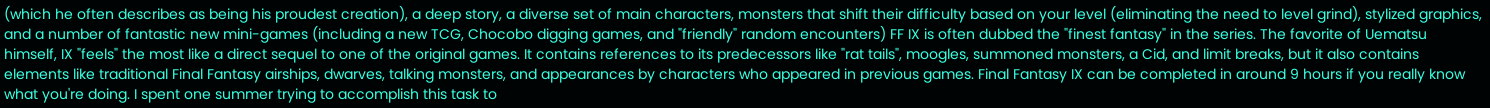(which he often describes as being his proudest creation), a deep story, a diverse set of main characters, monsters that shift their difficulty based on your level (eliminating the need to level grind), stylized graphics, and a number of fantastic new mini-games (including a new TCG, Chocobo digging games, and "friendly" random encounters) FF IX is often dubbed the "finest fantasy" in the series. The favorite of Uematsu himself, IX "feels" the most like a direct sequel to one of the original games. It contains references to its predecessors like "rat tails", moogles, summoned monsters, a Cid, and limit breaks, but it also contains elements like traditional Final Fantasy airships, dwarves, talking monsters, and appearances by characters who appeared in previous games. Final Fantasy IX can be completed in around 9 hours if you really know what you're doing. I spent one summer trying to accomplish this task to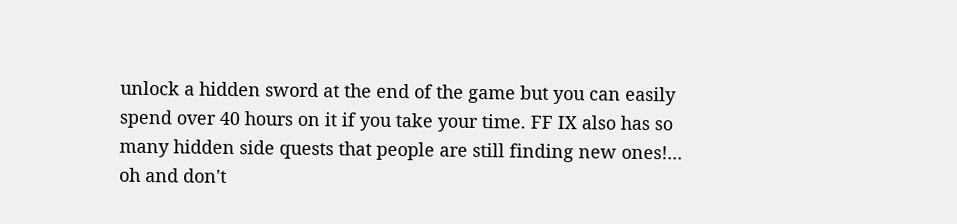unlock a hidden sword at the end of the game but you can easily spend over 40 hours on it if you take your time. FF IX also has so many hidden side quests that people are still finding new ones!... oh and don't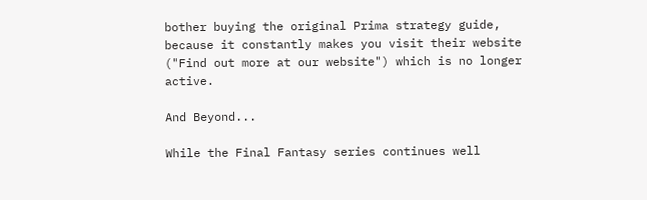bother buying the original Prima strategy guide, because it constantly makes you visit their website ("Find out more at our website") which is no longer active.

And Beyond...

While the Final Fantasy series continues well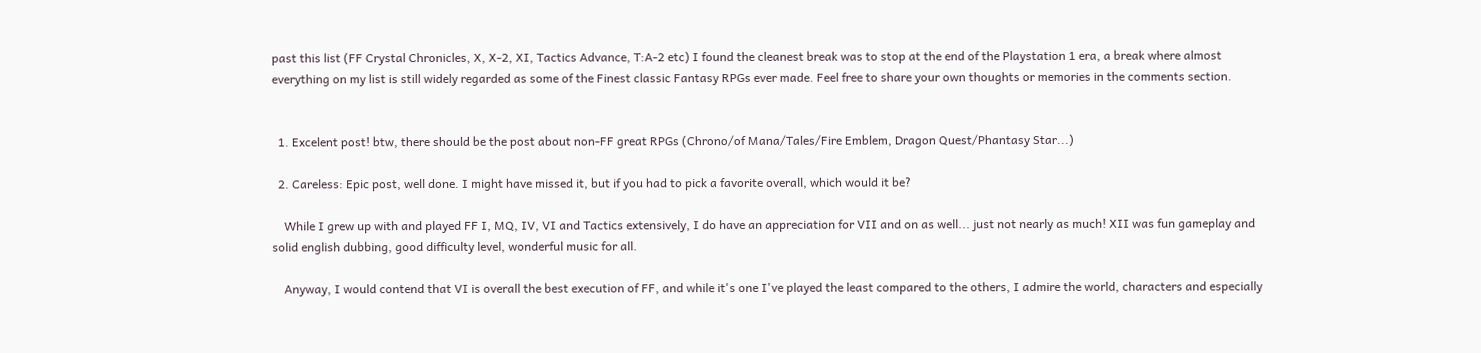past this list (FF Crystal Chronicles, X, X-2, XI, Tactics Advance, T:A-2 etc) I found the cleanest break was to stop at the end of the Playstation 1 era, a break where almost everything on my list is still widely regarded as some of the Finest classic Fantasy RPGs ever made. Feel free to share your own thoughts or memories in the comments section.


  1. Excelent post! btw, there should be the post about non-FF great RPGs (Chrono/of Mana/Tales/Fire Emblem, Dragon Quest/Phantasy Star...)

  2. Careless: Epic post, well done. I might have missed it, but if you had to pick a favorite overall, which would it be?

    While I grew up with and played FF I, MQ, IV, VI and Tactics extensively, I do have an appreciation for VII and on as well... just not nearly as much! XII was fun gameplay and solid english dubbing, good difficulty level, wonderful music for all.

    Anyway, I would contend that VI is overall the best execution of FF, and while it's one I've played the least compared to the others, I admire the world, characters and especially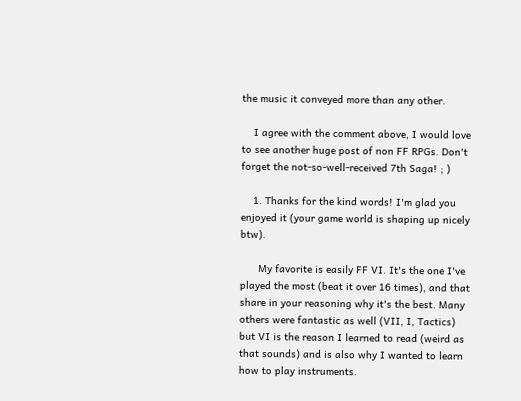the music it conveyed more than any other.

    I agree with the comment above, I would love to see another huge post of non FF RPGs. Don't forget the not-so-well-received 7th Saga! ; )

    1. Thanks for the kind words! I'm glad you enjoyed it (your game world is shaping up nicely btw).

      My favorite is easily FF VI. It's the one I've played the most (beat it over 16 times), and that share in your reasoning why it's the best. Many others were fantastic as well (VII, I, Tactics) but VI is the reason I learned to read (weird as that sounds) and is also why I wanted to learn how to play instruments.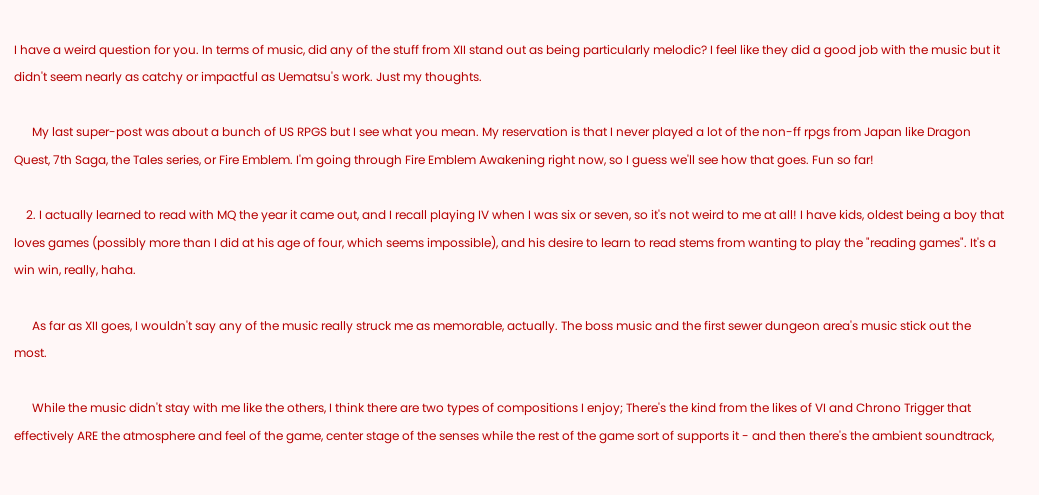I have a weird question for you. In terms of music, did any of the stuff from XII stand out as being particularly melodic? I feel like they did a good job with the music but it didn't seem nearly as catchy or impactful as Uematsu's work. Just my thoughts.

      My last super-post was about a bunch of US RPGS but I see what you mean. My reservation is that I never played a lot of the non-ff rpgs from Japan like Dragon Quest, 7th Saga, the Tales series, or Fire Emblem. I'm going through Fire Emblem Awakening right now, so I guess we'll see how that goes. Fun so far!

    2. I actually learned to read with MQ the year it came out, and I recall playing IV when I was six or seven, so it's not weird to me at all! I have kids, oldest being a boy that loves games (possibly more than I did at his age of four, which seems impossible), and his desire to learn to read stems from wanting to play the "reading games". It's a win win, really, haha.

      As far as XII goes, I wouldn't say any of the music really struck me as memorable, actually. The boss music and the first sewer dungeon area's music stick out the most.

      While the music didn't stay with me like the others, I think there are two types of compositions I enjoy; There's the kind from the likes of VI and Chrono Trigger that effectively ARE the atmosphere and feel of the game, center stage of the senses while the rest of the game sort of supports it - and then there's the ambient soundtrack,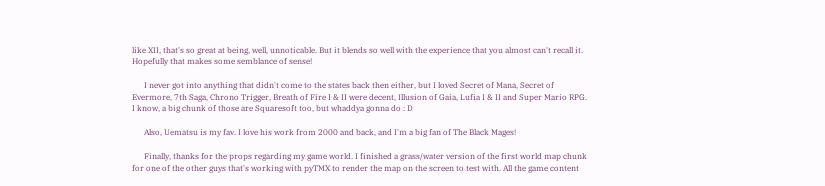like XII, that's so great at being, well, unnoticable. But it blends so well with the experience that you almost can't recall it. Hopefully that makes some semblance of sense!

      I never got into anything that didn't come to the states back then either, but I loved Secret of Mana, Secret of Evermore, 7th Saga, Chrono Trigger, Breath of Fire I & II were decent, Illusion of Gaia, Lufia I & II and Super Mario RPG. I know, a big chunk of those are Squaresoft too, but whaddya gonna do : D

      Also, Uematsu is my fav. I love his work from 2000 and back, and I'm a big fan of The Black Mages!

      Finally, thanks for the props regarding my game world. I finished a grass/water version of the first world map chunk for one of the other guys that's working with pyTMX to render the map on the screen to test with. All the game content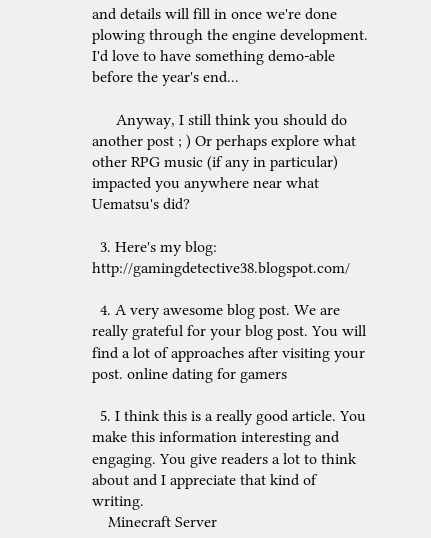and details will fill in once we're done plowing through the engine development. I'd love to have something demo-able before the year's end...

      Anyway, I still think you should do another post ; ) Or perhaps explore what other RPG music (if any in particular) impacted you anywhere near what Uematsu's did?

  3. Here's my blog: http://gamingdetective38.blogspot.com/

  4. A very awesome blog post. We are really grateful for your blog post. You will find a lot of approaches after visiting your post. online dating for gamers

  5. I think this is a really good article. You make this information interesting and engaging. You give readers a lot to think about and I appreciate that kind of writing.
    Minecraft Server